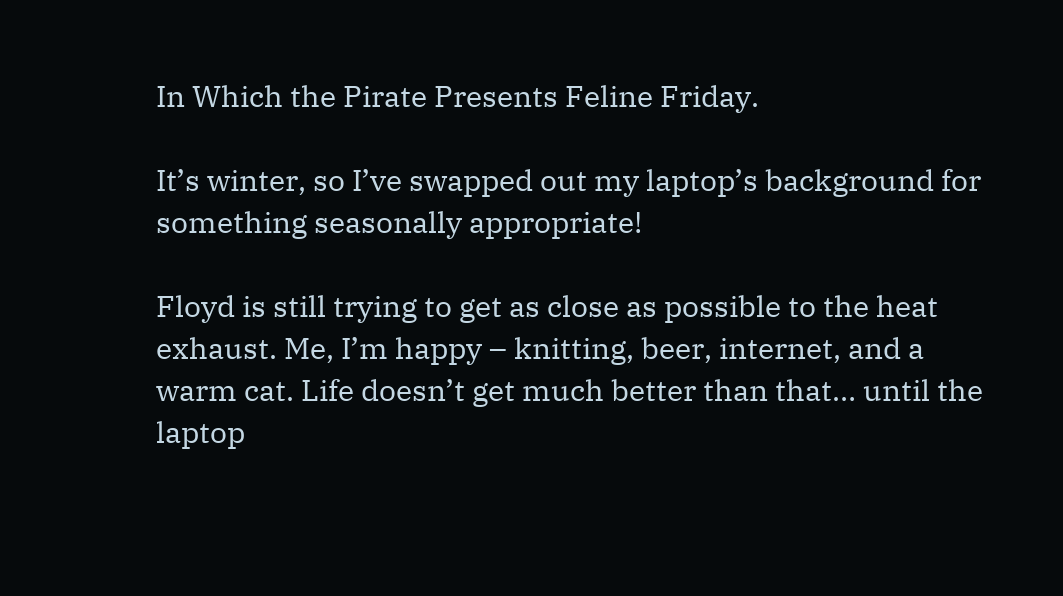In Which the Pirate Presents Feline Friday.

It’s winter, so I’ve swapped out my laptop’s background for something seasonally appropriate!

Floyd is still trying to get as close as possible to the heat exhaust. Me, I’m happy – knitting, beer, internet, and a warm cat. Life doesn’t get much better than that… until the laptop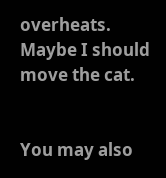overheats. Maybe I should move the cat.


You may also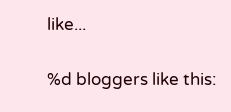like...

%d bloggers like this: